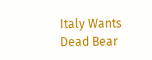Italy Wants Dead Bear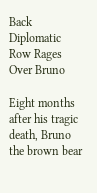Back Diplomatic Row Rages Over Bruno

Eight months after his tragic death, Bruno the brown bear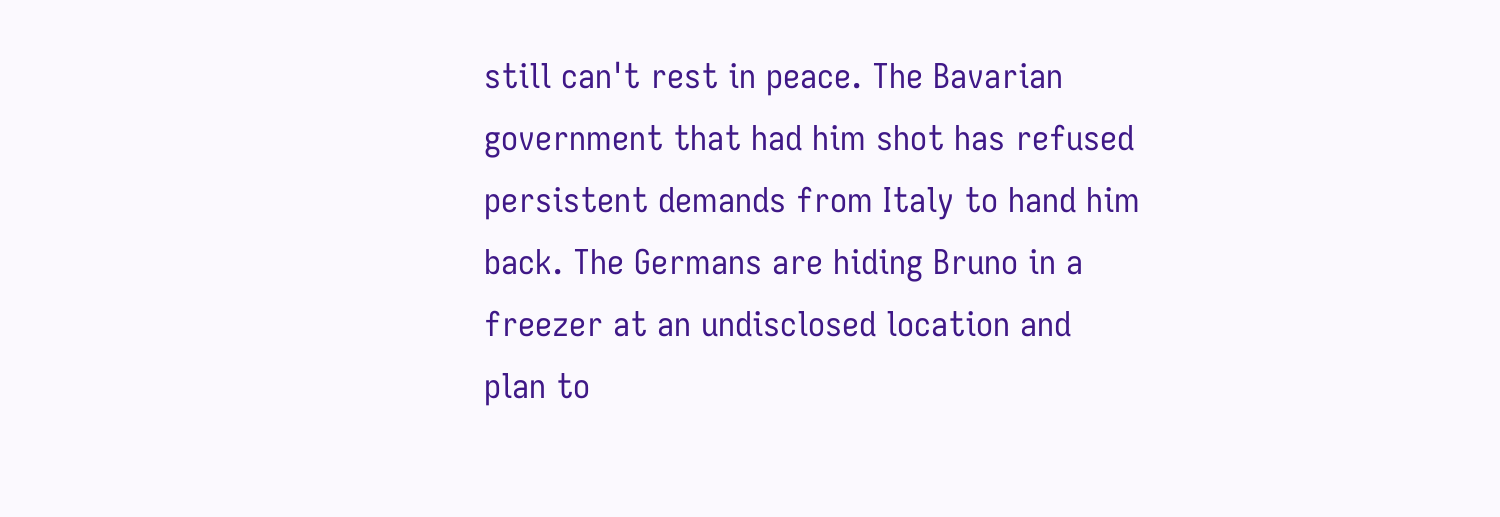still can't rest in peace. The Bavarian government that had him shot has refused persistent demands from Italy to hand him back. The Germans are hiding Bruno in a freezer at an undisclosed location and plan to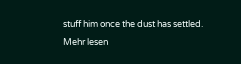stuff him once the dust has settled.
Mehr lesen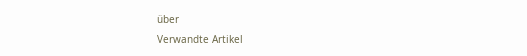über
Verwandte Artikel